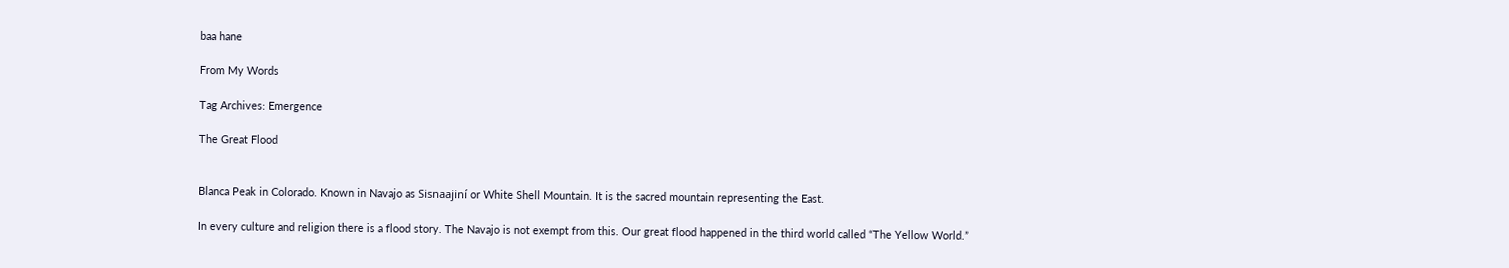baa hane

From My Words

Tag Archives: Emergence

The Great Flood


Blanca Peak in Colorado. Known in Navajo as Sisnaajiní or White Shell Mountain. It is the sacred mountain representing the East.

In every culture and religion there is a flood story. The Navajo is not exempt from this. Our great flood happened in the third world called “The Yellow World.”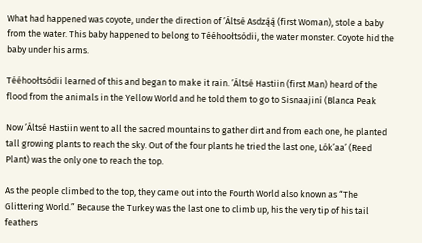What had happened was coyote, under the direction of ’Áltsé Asdzą́ą́ (first Woman), stole a baby from the water. This baby happened to belong to Tééhoołtsódii, the water monster. Coyote hid the baby under his arms.

Tééhoołtsódii learned of this and began to make it rain. ’Áltsé Hastiin (first Man) heard of the flood from the animals in the Yellow World and he told them to go to Sisnaajiní (Blanca Peak

Now ’Áltsé Hastiin went to all the sacred mountains to gather dirt and from each one, he planted tall growing plants to reach the sky. Out of the four plants he tried the last one, Lók’aa’ (Reed Plant) was the only one to reach the top.

As the people climbed to the top, they came out into the Fourth World also known as “The Glittering World.” Because the Turkey was the last one to climb up, his the very tip of his tail feathers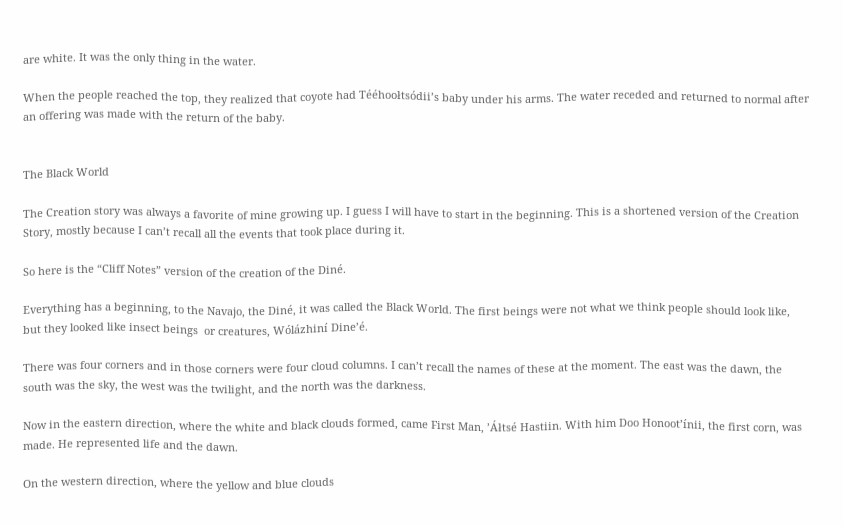are white. It was the only thing in the water.

When the people reached the top, they realized that coyote had Tééhoołtsódii’s baby under his arms. The water receded and returned to normal after an offering was made with the return of the baby.


The Black World

The Creation story was always a favorite of mine growing up. I guess I will have to start in the beginning. This is a shortened version of the Creation Story, mostly because I can’t recall all the events that took place during it.

So here is the “Cliff Notes” version of the creation of the Diné.

Everything has a beginning, to the Navajo, the Diné, it was called the Black World. The first beings were not what we think people should look like, but they looked like insect beings  or creatures, Wólázhiní Dine’é.

There was four corners and in those corners were four cloud columns. I can’t recall the names of these at the moment. The east was the dawn, the south was the sky, the west was the twilight, and the north was the darkness.

Now in the eastern direction, where the white and black clouds formed, came First Man, ’Áłtsé Hastiin. With him Doo Honoot’ínii, the first corn, was made. He represented life and the dawn.

On the western direction, where the yellow and blue clouds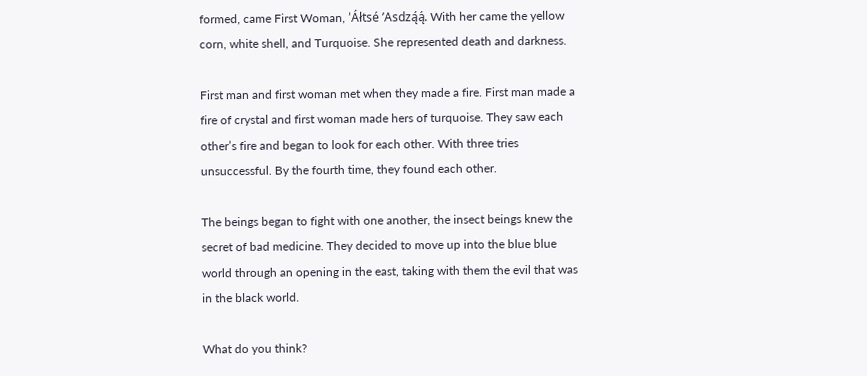formed, came First Woman, ’Áłtsé ’Asdzą́ą́. With her came the yellow corn, white shell, and Turquoise. She represented death and darkness.

First man and first woman met when they made a fire. First man made a fire of crystal and first woman made hers of turquoise. They saw each other’s fire and began to look for each other. With three tries unsuccessful. By the fourth time, they found each other.

The beings began to fight with one another, the insect beings knew the secret of bad medicine. They decided to move up into the blue blue world through an opening in the east, taking with them the evil that was in the black world.

What do you think?